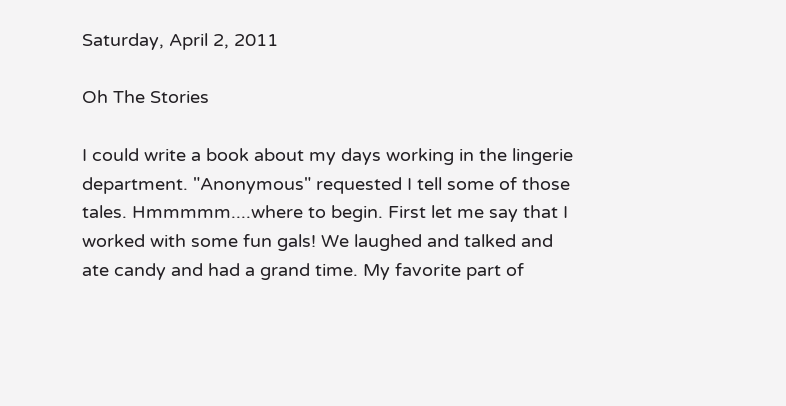Saturday, April 2, 2011

Oh The Stories

I could write a book about my days working in the lingerie department. "Anonymous" requested I tell some of those tales. Hmmmmm....where to begin. First let me say that I worked with some fun gals! We laughed and talked and ate candy and had a grand time. My favorite part of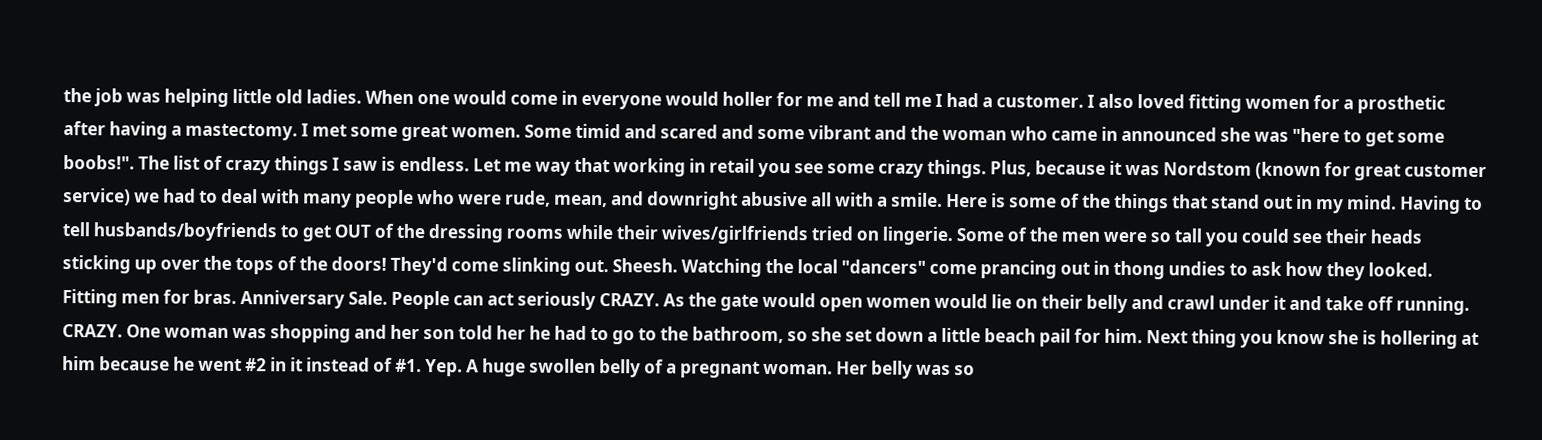the job was helping little old ladies. When one would come in everyone would holler for me and tell me I had a customer. I also loved fitting women for a prosthetic after having a mastectomy. I met some great women. Some timid and scared and some vibrant and the woman who came in announced she was "here to get some boobs!". The list of crazy things I saw is endless. Let me way that working in retail you see some crazy things. Plus, because it was Nordstom (known for great customer service) we had to deal with many people who were rude, mean, and downright abusive all with a smile. Here is some of the things that stand out in my mind. Having to tell husbands/boyfriends to get OUT of the dressing rooms while their wives/girlfriends tried on lingerie. Some of the men were so tall you could see their heads sticking up over the tops of the doors! They'd come slinking out. Sheesh. Watching the local "dancers" come prancing out in thong undies to ask how they looked. Fitting men for bras. Anniversary Sale. People can act seriously CRAZY. As the gate would open women would lie on their belly and crawl under it and take off running. CRAZY. One woman was shopping and her son told her he had to go to the bathroom, so she set down a little beach pail for him. Next thing you know she is hollering at him because he went #2 in it instead of #1. Yep. A huge swollen belly of a pregnant woman. Her belly was so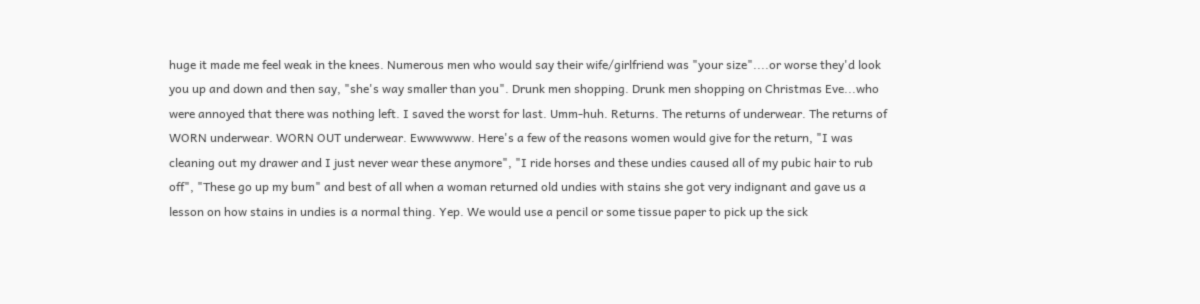huge it made me feel weak in the knees. Numerous men who would say their wife/girlfriend was "your size"....or worse they'd look you up and down and then say, "she's way smaller than you". Drunk men shopping. Drunk men shopping on Christmas Eve...who were annoyed that there was nothing left. I saved the worst for last. Umm-huh. Returns. The returns of underwear. The returns of WORN underwear. WORN OUT underwear. Ewwwwww. Here's a few of the reasons women would give for the return, "I was cleaning out my drawer and I just never wear these anymore", "I ride horses and these undies caused all of my pubic hair to rub off", "These go up my bum" and best of all when a woman returned old undies with stains she got very indignant and gave us a lesson on how stains in undies is a normal thing. Yep. We would use a pencil or some tissue paper to pick up the sick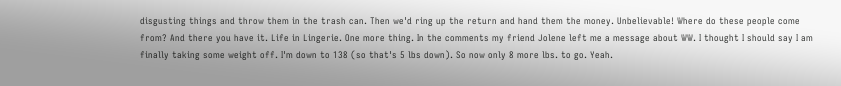disgusting things and throw them in the trash can. Then we'd ring up the return and hand them the money. Unbelievable! Where do these people come from? And there you have it. Life in Lingerie. One more thing. In the comments my friend Jolene left me a message about WW. I thought I should say I am finally taking some weight off. I'm down to 138 (so that's 5 lbs down). So now only 8 more lbs. to go. Yeah.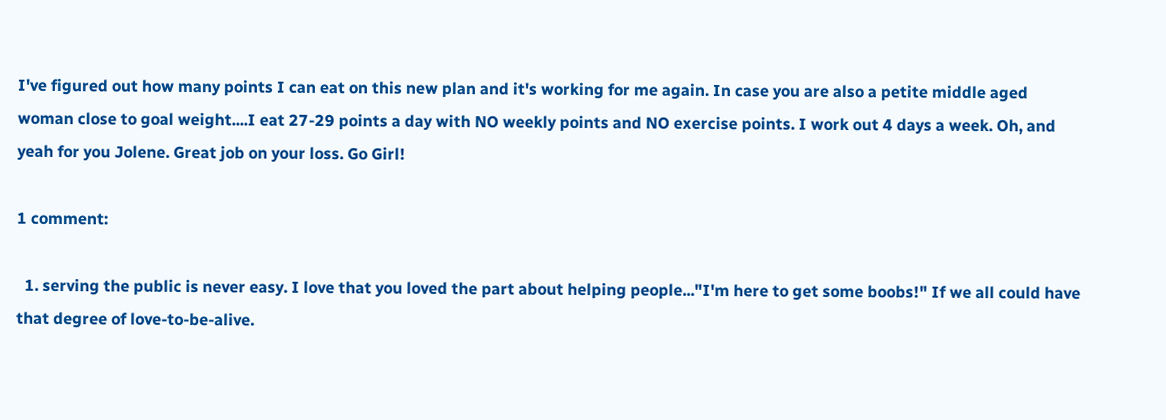I've figured out how many points I can eat on this new plan and it's working for me again. In case you are also a petite middle aged woman close to goal weight....I eat 27-29 points a day with NO weekly points and NO exercise points. I work out 4 days a week. Oh, and yeah for you Jolene. Great job on your loss. Go Girl!

1 comment:

  1. serving the public is never easy. I love that you loved the part about helping people..."I'm here to get some boobs!" If we all could have that degree of love-to-be-alive.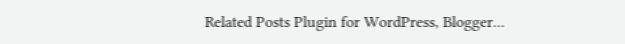Related Posts Plugin for WordPress, Blogger...